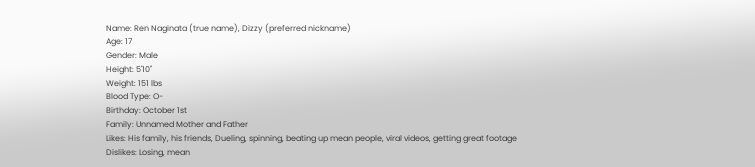Name: Ren Naginata (true name), Dizzy (preferred nickname)
Age: 17
Gender: Male
Height: 5'10"
Weight: 151 lbs
Blood Type: O-
Birthday: October 1st
Family: Unnamed Mother and Father
Likes: His family, his friends, Dueling, spinning, beating up mean people, viral videos, getting great footage
Dislikes: Losing, mean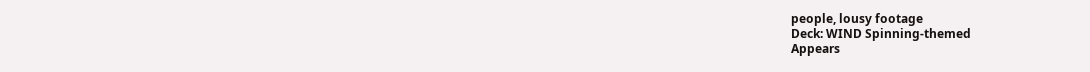people, lousy footage
Deck: WIND Spinning-themed
Appears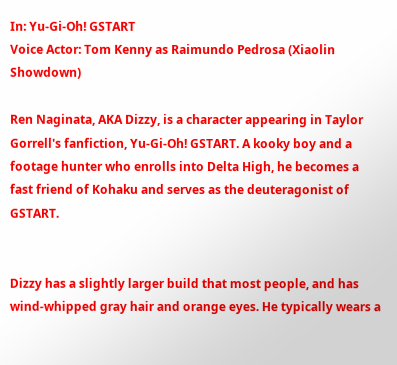In: Yu-Gi-Oh! GSTART
Voice Actor: Tom Kenny as Raimundo Pedrosa (Xiaolin Showdown)

Ren Naginata, AKA Dizzy, is a character appearing in Taylor Gorrell's fanfiction, Yu-Gi-Oh! GSTART. A kooky boy and a footage hunter who enrolls into Delta High, he becomes a fast friend of Kohaku and serves as the deuteragonist of GSTART.


Dizzy has a slightly larger build that most people, and has wind-whipped gray hair and orange eyes. He typically wears a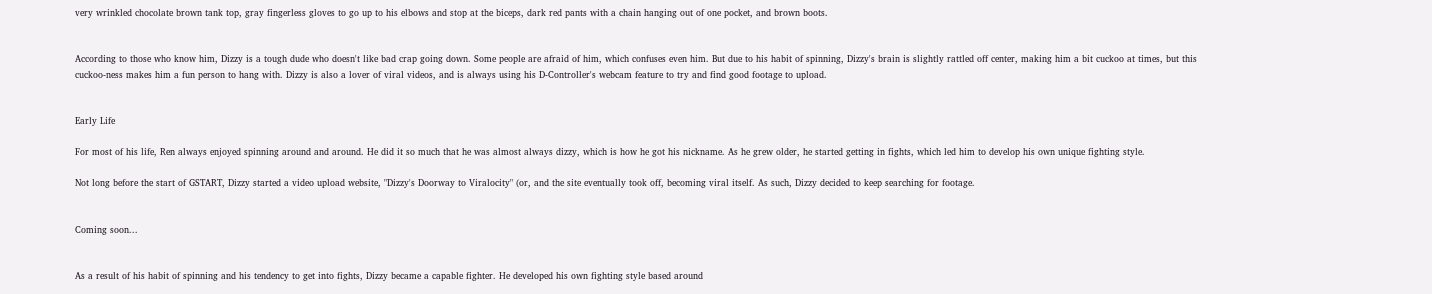very wrinkled chocolate brown tank top, gray fingerless gloves to go up to his elbows and stop at the biceps, dark red pants with a chain hanging out of one pocket, and brown boots.


According to those who know him, Dizzy is a tough dude who doesn't like bad crap going down. Some people are afraid of him, which confuses even him. But due to his habit of spinning, Dizzy's brain is slightly rattled off center, making him a bit cuckoo at times, but this cuckoo-ness makes him a fun person to hang with. Dizzy is also a lover of viral videos, and is always using his D-Controller's webcam feature to try and find good footage to upload.


Early Life

For most of his life, Ren always enjoyed spinning around and around. He did it so much that he was almost always dizzy, which is how he got his nickname. As he grew older, he started getting in fights, which led him to develop his own unique fighting style.

Not long before the start of GSTART, Dizzy started a video upload website, "Dizzy's Doorway to Viralocity" (or, and the site eventually took off, becoming viral itself. As such, Dizzy decided to keep searching for footage.


Coming soon...


As a result of his habit of spinning and his tendency to get into fights, Dizzy became a capable fighter. He developed his own fighting style based around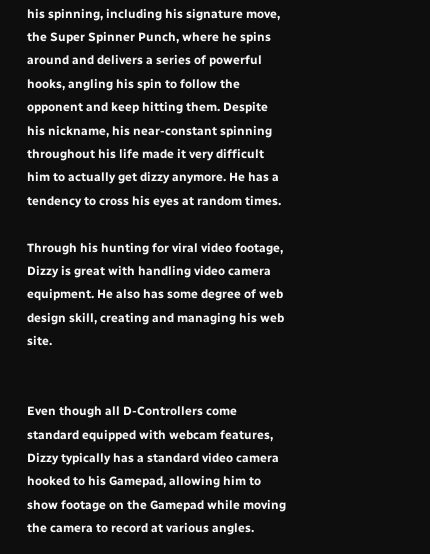his spinning, including his signature move, the Super Spinner Punch, where he spins around and delivers a series of powerful hooks, angling his spin to follow the opponent and keep hitting them. Despite his nickname, his near-constant spinning throughout his life made it very difficult him to actually get dizzy anymore. He has a tendency to cross his eyes at random times.

Through his hunting for viral video footage, Dizzy is great with handling video camera equipment. He also has some degree of web design skill, creating and managing his web site.


Even though all D-Controllers come standard equipped with webcam features, Dizzy typically has a standard video camera hooked to his Gamepad, allowing him to show footage on the Gamepad while moving the camera to record at various angles.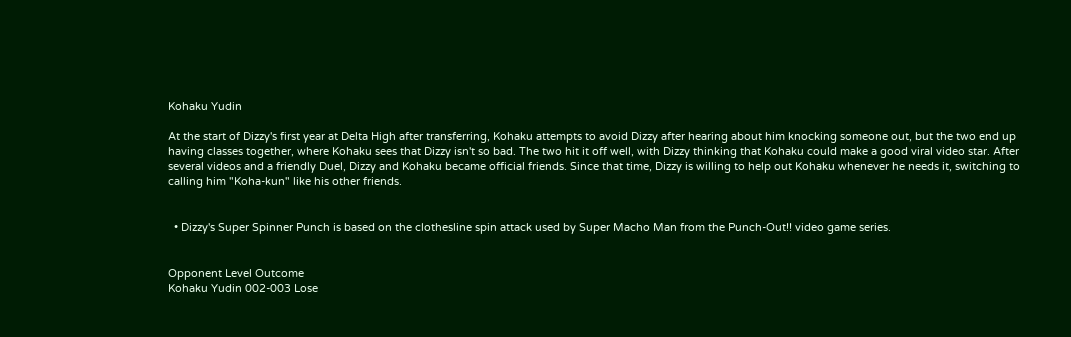Kohaku Yudin

At the start of Dizzy's first year at Delta High after transferring, Kohaku attempts to avoid Dizzy after hearing about him knocking someone out, but the two end up having classes together, where Kohaku sees that Dizzy isn't so bad. The two hit it off well, with Dizzy thinking that Kohaku could make a good viral video star. After several videos and a friendly Duel, Dizzy and Kohaku became official friends. Since that time, Dizzy is willing to help out Kohaku whenever he needs it, switching to calling him "Koha-kun" like his other friends.


  • Dizzy's Super Spinner Punch is based on the clothesline spin attack used by Super Macho Man from the Punch-Out!! video game series.


Opponent Level Outcome
Kohaku Yudin 002-003 Lose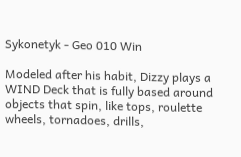Sykonetyk - Geo 010 Win

Modeled after his habit, Dizzy plays a WIND Deck that is fully based around objects that spin, like tops, roulette wheels, tornadoes, drills,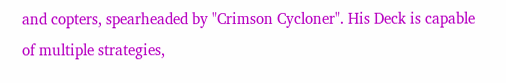and copters, spearheaded by "Crimson Cycloner". His Deck is capable of multiple strategies,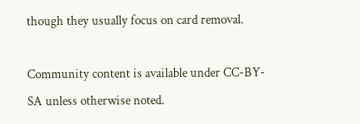though they usually focus on card removal.

Community content is available under CC-BY-SA unless otherwise noted.